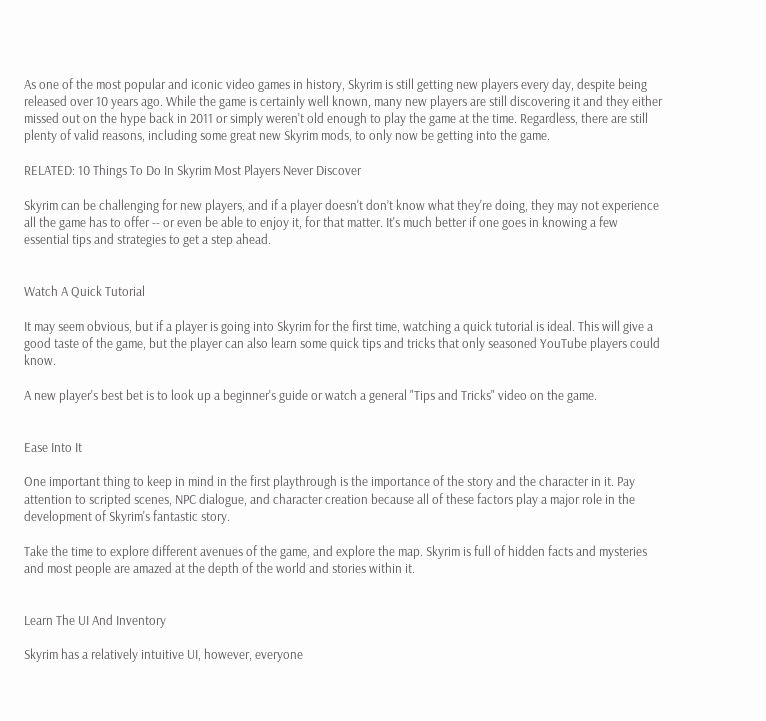As one of the most popular and iconic video games in history, Skyrim is still getting new players every day, despite being released over 10 years ago. While the game is certainly well known, many new players are still discovering it and they either missed out on the hype back in 2011 or simply weren't old enough to play the game at the time. Regardless, there are still plenty of valid reasons, including some great new Skyrim mods, to only now be getting into the game.

RELATED: 10 Things To Do In Skyrim Most Players Never Discover

Skyrim can be challenging for new players, and if a player doesn't don’t know what they're doing, they may not experience all the game has to offer -- or even be able to enjoy it, for that matter. It's much better if one goes in knowing a few essential tips and strategies to get a step ahead.


Watch A Quick Tutorial

It may seem obvious, but if a player is going into Skyrim for the first time, watching a quick tutorial is ideal. This will give a good taste of the game, but the player can also learn some quick tips and tricks that only seasoned YouTube players could know.

A new player's best bet is to look up a beginner's guide or watch a general "Tips and Tricks" video on the game.


Ease Into It

One important thing to keep in mind in the first playthrough is the importance of the story and the character in it. Pay attention to scripted scenes, NPC dialogue, and character creation because all of these factors play a major role in the development of Skyrim's fantastic story.

Take the time to explore different avenues of the game, and explore the map. Skyrim is full of hidden facts and mysteries and most people are amazed at the depth of the world and stories within it.


Learn The UI And Inventory

Skyrim has a relatively intuitive UI, however, everyone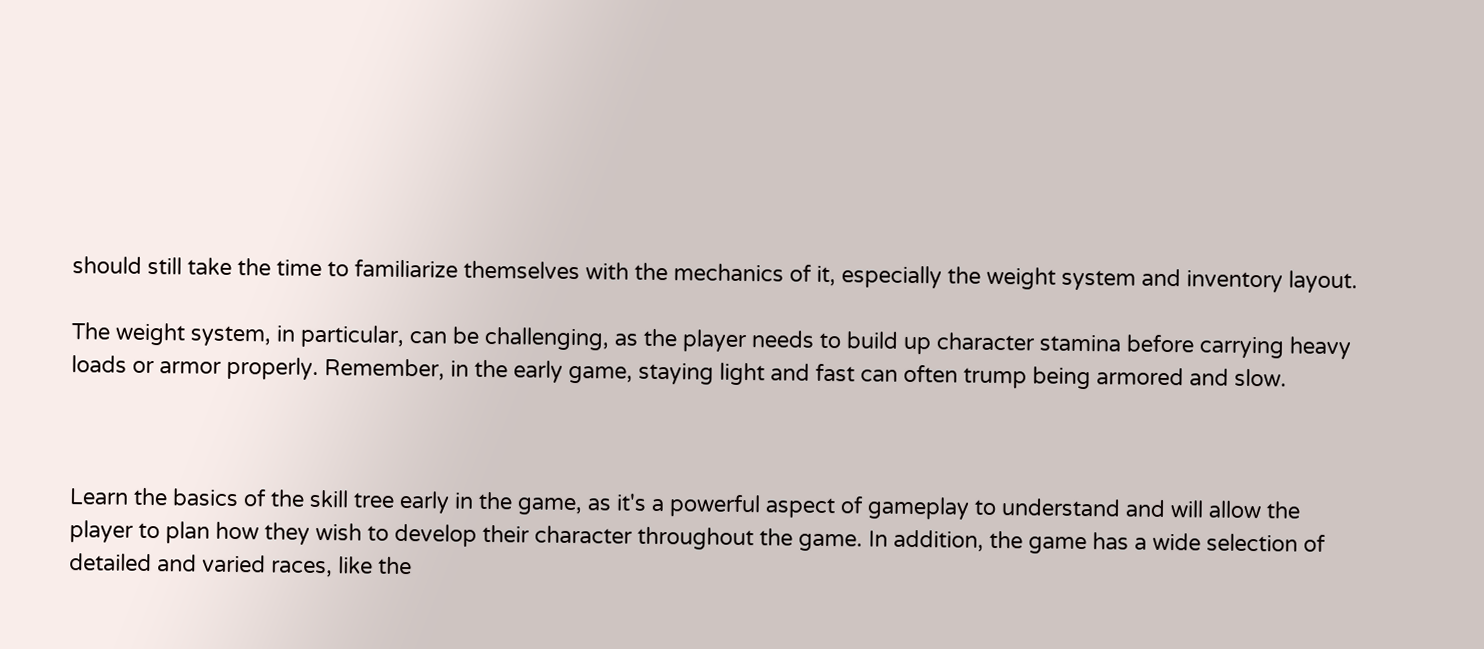should still take the time to familiarize themselves with the mechanics of it, especially the weight system and inventory layout.

The weight system, in particular, can be challenging, as the player needs to build up character stamina before carrying heavy loads or armor properly. Remember, in the early game, staying light and fast can often trump being armored and slow.



Learn the basics of the skill tree early in the game, as it's a powerful aspect of gameplay to understand and will allow the player to plan how they wish to develop their character throughout the game. In addition, the game has a wide selection of detailed and varied races, like the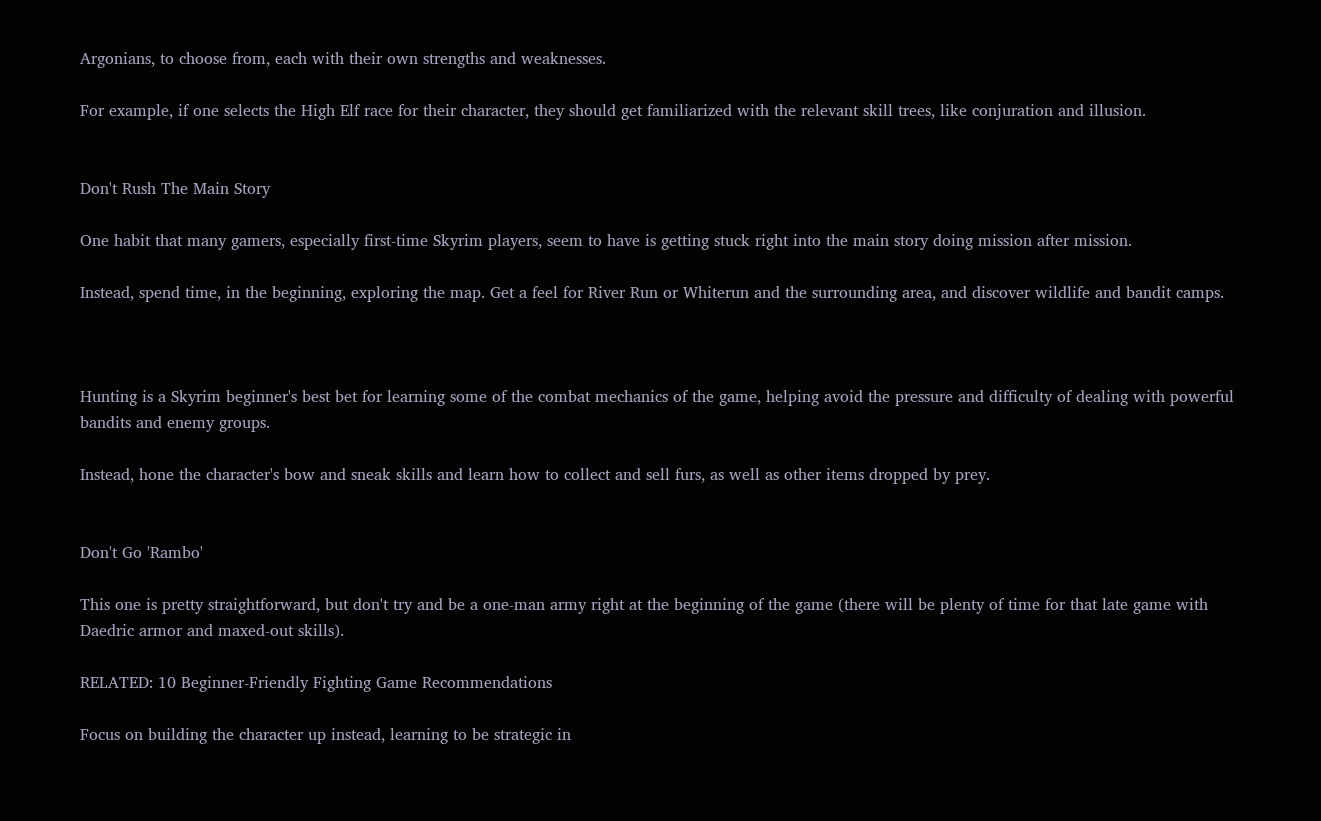Argonians, to choose from, each with their own strengths and weaknesses.

For example, if one selects the High Elf race for their character, they should get familiarized with the relevant skill trees, like conjuration and illusion.


Don't Rush The Main Story

One habit that many gamers, especially first-time Skyrim players, seem to have is getting stuck right into the main story doing mission after mission.

Instead, spend time, in the beginning, exploring the map. Get a feel for River Run or Whiterun and the surrounding area, and discover wildlife and bandit camps.



Hunting is a Skyrim beginner's best bet for learning some of the combat mechanics of the game, helping avoid the pressure and difficulty of dealing with powerful bandits and enemy groups.

Instead, hone the character's bow and sneak skills and learn how to collect and sell furs, as well as other items dropped by prey.


Don't Go 'Rambo'

This one is pretty straightforward, but don't try and be a one-man army right at the beginning of the game (there will be plenty of time for that late game with Daedric armor and maxed-out skills).

RELATED: 10 Beginner-Friendly Fighting Game Recommendations

Focus on building the character up instead, learning to be strategic in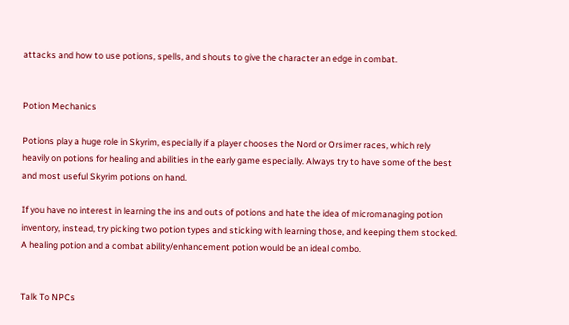attacks and how to use potions, spells, and shouts to give the character an edge in combat.


Potion Mechanics

Potions play a huge role in Skyrim, especially if a player chooses the Nord or Orsimer races, which rely heavily on potions for healing and abilities in the early game especially. Always try to have some of the best and most useful Skyrim potions on hand.

If you have no interest in learning the ins and outs of potions and hate the idea of micromanaging potion inventory, instead, try picking two potion types and sticking with learning those, and keeping them stocked. A healing potion and a combat ability/enhancement potion would be an ideal combo.


Talk To NPCs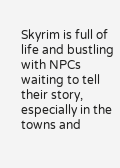Skyrim is full of life and bustling with NPCs waiting to tell their story, especially in the towns and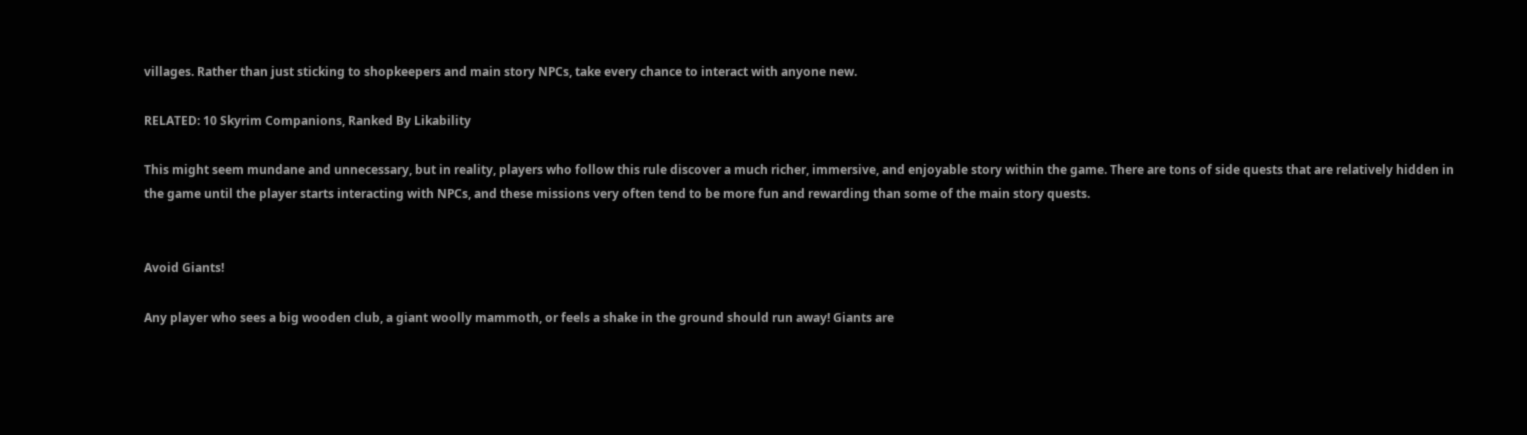villages. Rather than just sticking to shopkeepers and main story NPCs, take every chance to interact with anyone new.

RELATED: 10 Skyrim Companions, Ranked By Likability

This might seem mundane and unnecessary, but in reality, players who follow this rule discover a much richer, immersive, and enjoyable story within the game. There are tons of side quests that are relatively hidden in the game until the player starts interacting with NPCs, and these missions very often tend to be more fun and rewarding than some of the main story quests.


Avoid Giants!

Any player who sees a big wooden club, a giant woolly mammoth, or feels a shake in the ground should run away! Giants are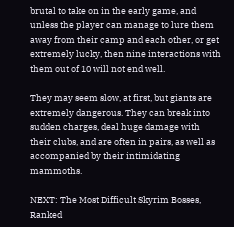brutal to take on in the early game, and unless the player can manage to lure them away from their camp and each other, or get extremely lucky, then nine interactions with them out of 10 will not end well.

They may seem slow, at first, but giants are extremely dangerous. They can break into sudden charges, deal huge damage with their clubs, and are often in pairs, as well as accompanied by their intimidating mammoths.

NEXT: The Most Difficult Skyrim Bosses, Ranked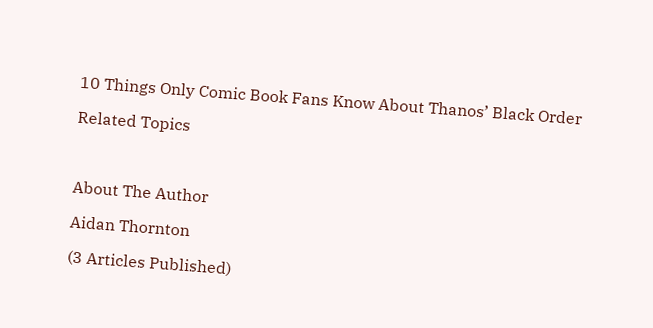10 Things Only Comic Book Fans Know About Thanos’ Black Order

Related Topics



About The Author

Aidan Thornton

(3 Articles Published)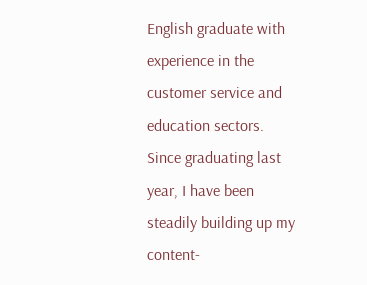English graduate with experience in the customer service and education sectors. Since graduating last year, I have been steadily building up my content-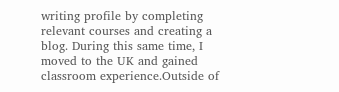writing profile by completing relevant courses and creating a blog. During this same time, I moved to the UK and gained classroom experience.Outside of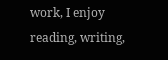work, I enjoy reading, writing,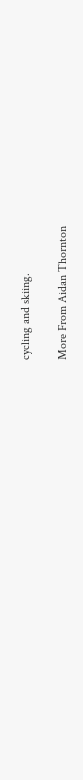cycling and skiing.

More From Aidan Thornton